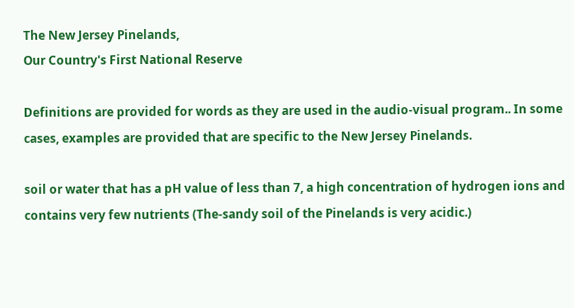The New Jersey Pinelands,
Our Country's First National Reserve

Definitions are provided for words as they are used in the audio-visual program.. In some cases, examples are provided that are specific to the New Jersey Pinelands.

soil or water that has a pH value of less than 7, a high concentration of hydrogen ions and contains very few nutrients (The-sandy soil of the Pinelands is very acidic.)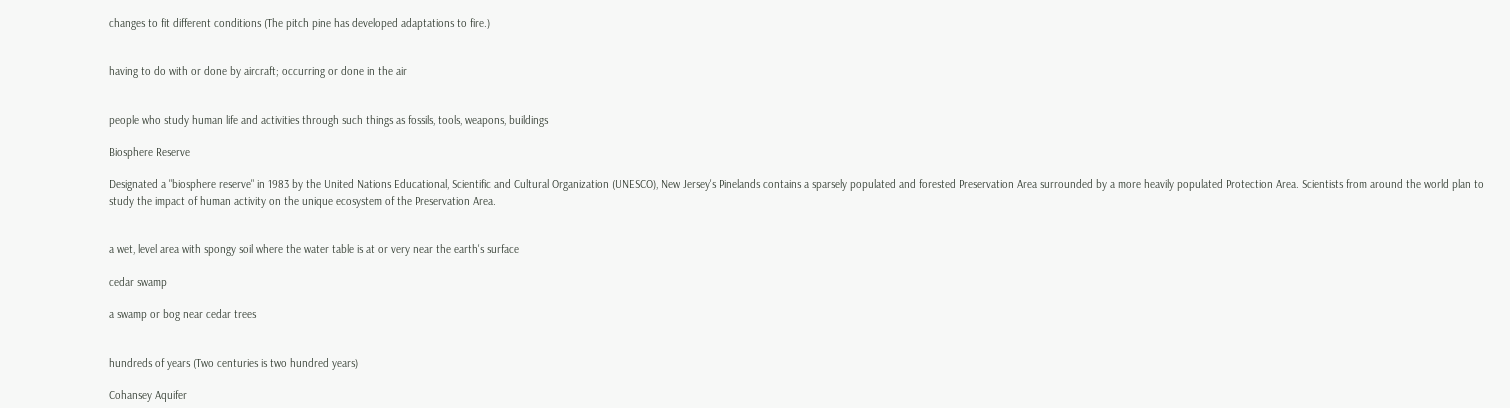changes to fit different conditions (The pitch pine has developed adaptations to fire.)


having to do with or done by aircraft; occurring or done in the air


people who study human life and activities through such things as fossils, tools, weapons, buildings

Biosphere Reserve

Designated a "biosphere reserve" in 1983 by the United Nations Educational, Scientific and Cultural Organization (UNESCO), New Jersey's Pinelands contains a sparsely populated and forested Preservation Area surrounded by a more heavily populated Protection Area. Scientists from around the world plan to study the impact of human activity on the unique ecosystem of the Preservation Area.


a wet, level area with spongy soil where the water table is at or very near the earth's surface

cedar swamp

a swamp or bog near cedar trees


hundreds of years (Two centuries is two hundred years)

Cohansey Aquifer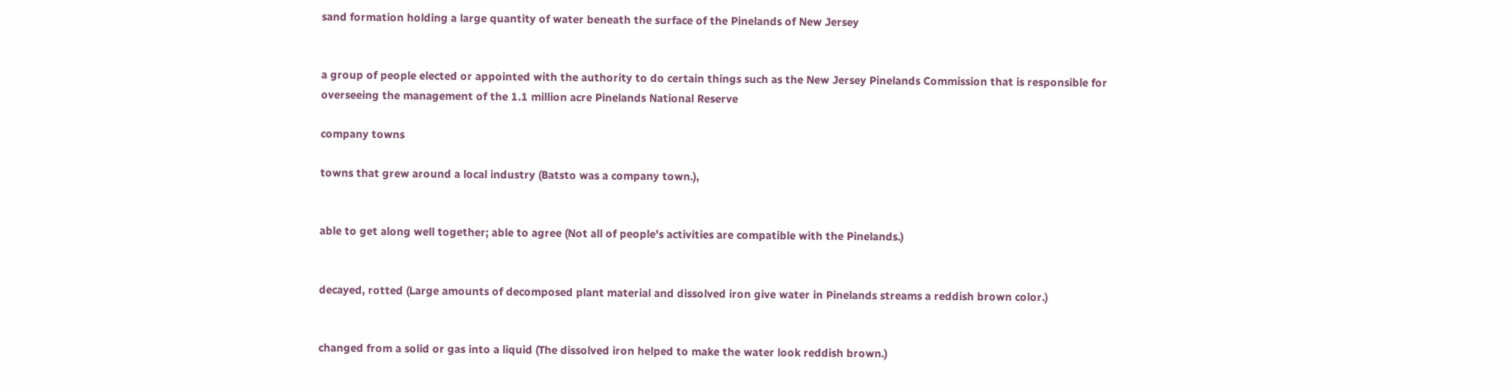sand formation holding a large quantity of water beneath the surface of the Pinelands of New Jersey


a group of people elected or appointed with the authority to do certain things such as the New Jersey Pinelands Commission that is responsible for overseeing the management of the 1.1 million acre Pinelands National Reserve

company towns

towns that grew around a local industry (Batsto was a company town.),


able to get along well together; able to agree (Not all of people's activities are compatible with the Pinelands.)


decayed, rotted (Large amounts of decomposed plant material and dissolved iron give water in Pinelands streams a reddish brown color.)


changed from a solid or gas into a liquid (The dissolved iron helped to make the water look reddish brown.)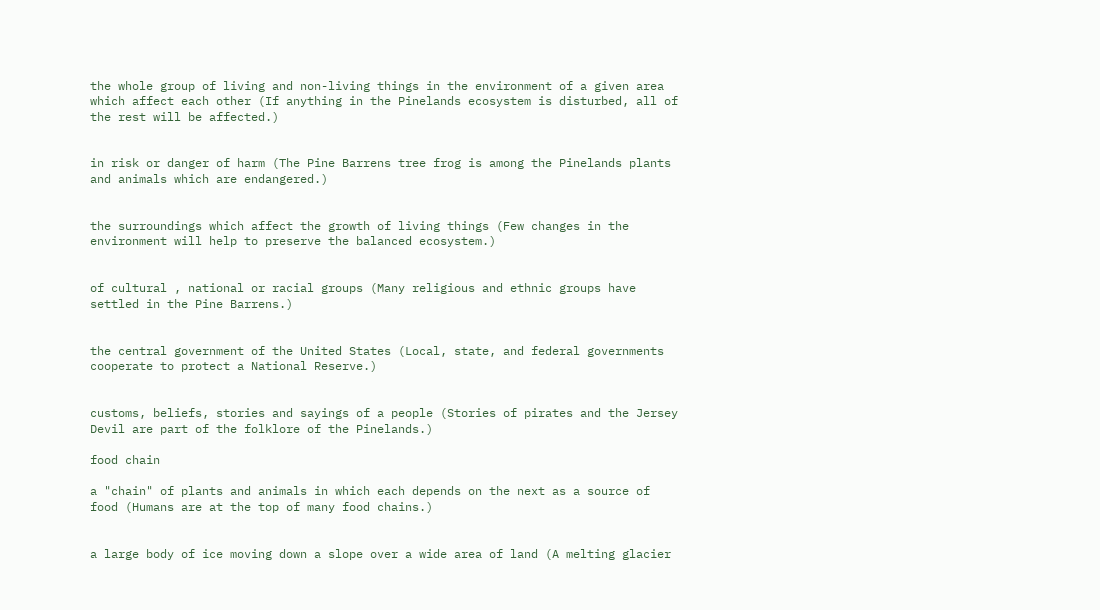the whole group of living and non-living things in the environment of a given area which affect each other (If anything in the Pinelands ecosystem is disturbed, all of the rest will be affected.)


in risk or danger of harm (The Pine Barrens tree frog is among the Pinelands plants and animals which are endangered.)


the surroundings which affect the growth of living things (Few changes in the environment will help to preserve the balanced ecosystem.)


of cultural , national or racial groups (Many religious and ethnic groups have settled in the Pine Barrens.)


the central government of the United States (Local, state, and federal governments cooperate to protect a National Reserve.)


customs, beliefs, stories and sayings of a people (Stories of pirates and the Jersey Devil are part of the folklore of the Pinelands.)

food chain

a "chain" of plants and animals in which each depends on the next as a source of food (Humans are at the top of many food chains.)


a large body of ice moving down a slope over a wide area of land (A melting glacier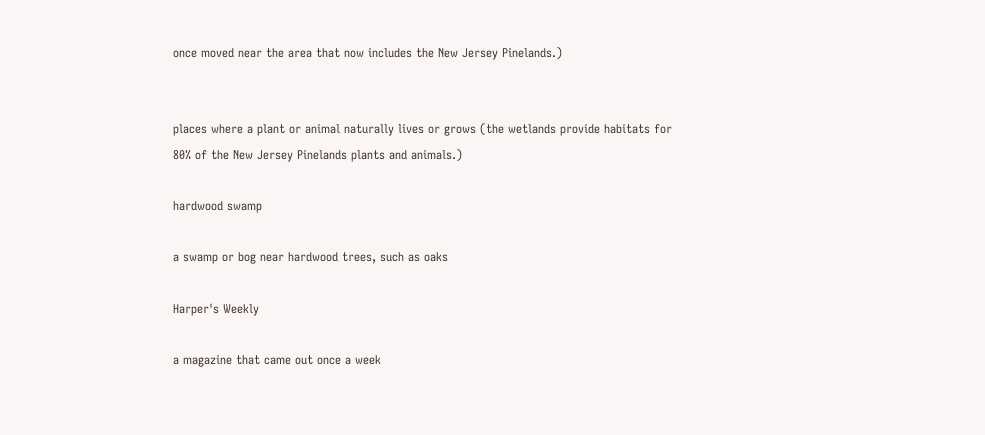once moved near the area that now includes the New Jersey Pinelands.)


places where a plant or animal naturally lives or grows (the wetlands provide habitats for 80% of the New Jersey Pinelands plants and animals.)

hardwood swamp

a swamp or bog near hardwood trees, such as oaks

Harper's Weekly

a magazine that came out once a week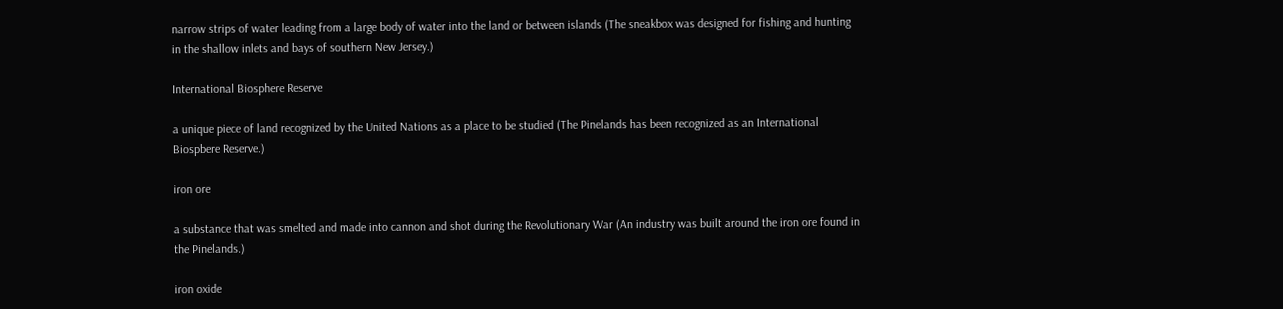narrow strips of water leading from a large body of water into the land or between islands (The sneakbox was designed for fishing and hunting in the shallow inlets and bays of southern New Jersey.)

International Biosphere Reserve

a unique piece of land recognized by the United Nations as a place to be studied (The Pinelands has been recognized as an International Biospbere Reserve.)

iron ore

a substance that was smelted and made into cannon and shot during the Revolutionary War (An industry was built around the iron ore found in the Pinelands.)

iron oxide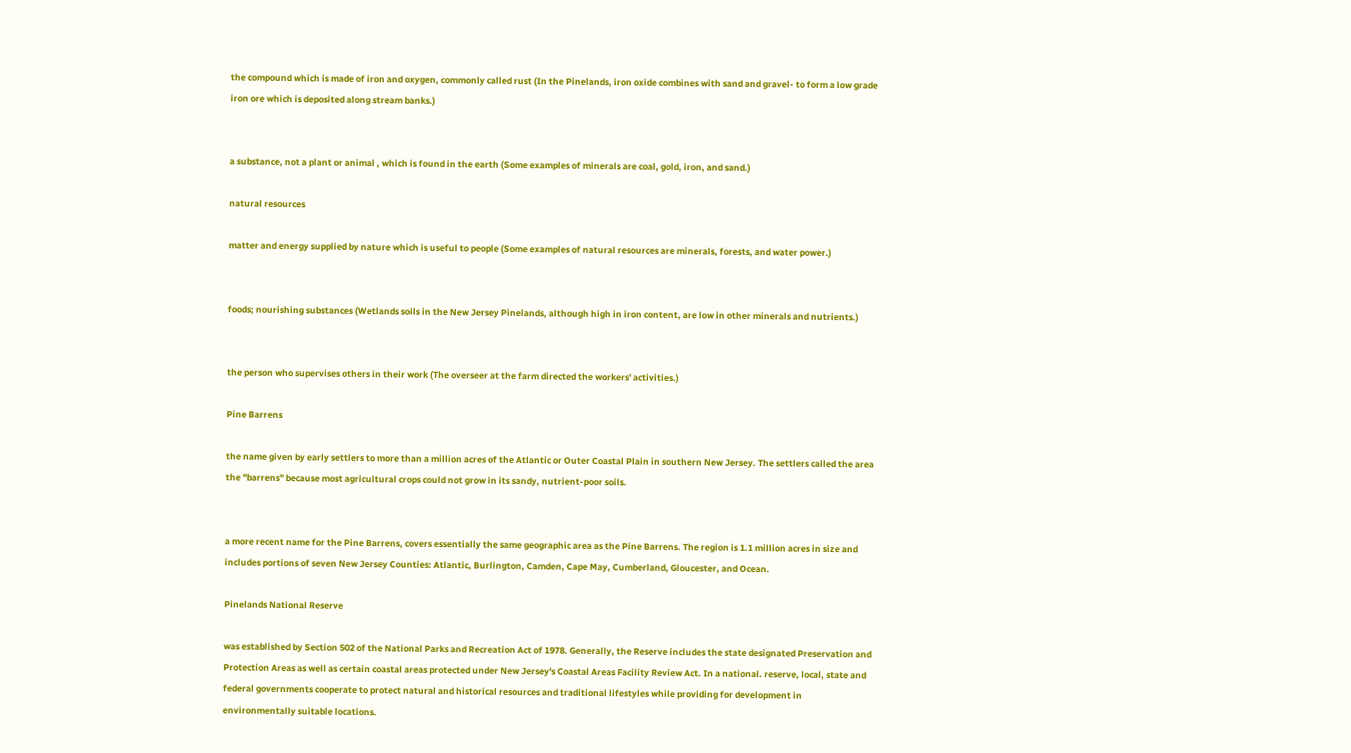the compound which is made of iron and oxygen, commonly called rust (In the Pinelands, iron oxide combines with sand and gravel- to form a low grade iron ore which is deposited along stream banks.)


a substance, not a plant or animal , which is found in the earth (Some examples of minerals are coal, gold, iron, and sand.)

natural resources

matter and energy supplied by nature which is useful to people (Some examples of natural resources are minerals, forests, and water power.)


foods; nourishing substances (Wetlands soils in the New Jersey Pinelands, although high in iron content, are low in other minerals and nutrients.)


the person who supervises others in their work (The overseer at the farm directed the workers' activities.)

Pine Barrens

the name given by early settlers to more than a million acres of the Atlantic or Outer Coastal Plain in southern New Jersey. The settlers called the area the "barrens" because most agricultural crops could not grow in its sandy, nutrient-poor soils.


a more recent name for the Pine Barrens, covers essentially the same geographic area as the Pine Barrens. The region is 1.1 million acres in size and includes portions of seven New Jersey Counties: Atlantic, Burlington, Camden, Cape May, Cumberland, Gloucester, and Ocean.

Pinelands National Reserve

was established by Section 502 of the National Parks and Recreation Act of 1978. Generally, the Reserve includes the state designated Preservation and Protection Areas as well as certain coastal areas protected under New Jersey's Coastal Areas Facility Review Act. In a national. reserve, local, state and federal governments cooperate to protect natural and historical resources and traditional lifestyles while providing for development in environmentally suitable locations.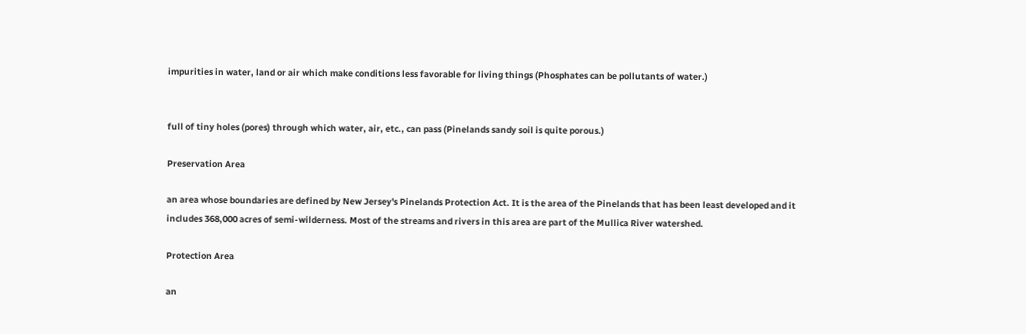impurities in water, land or air which make conditions less favorable for living things (Phosphates can be pollutants of water.)


full of tiny holes (pores) through which water, air, etc., can pass (Pinelands sandy soil is quite porous.)

Preservation Area

an area whose boundaries are defined by New Jersey's Pinelands Protection Act. It is the area of the Pinelands that has been least developed and it includes 368,000 acres of semi-wilderness. Most of the streams and rivers in this area are part of the Mullica River watershed.

Protection Area

an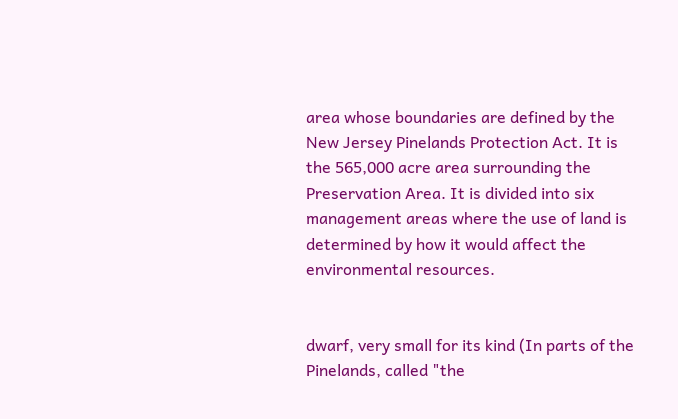area whose boundaries are defined by the New Jersey Pinelands Protection Act. It is the 565,000 acre area surrounding the Preservation Area. It is divided into six management areas where the use of land is determined by how it would affect the environmental resources.


dwarf, very small for its kind (In parts of the Pinelands, called "the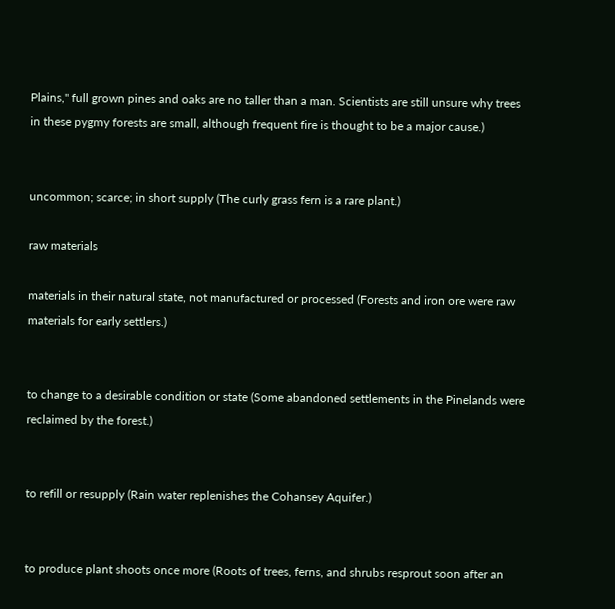Plains," full grown pines and oaks are no taller than a man. Scientists are still unsure why trees in these pygmy forests are small, although frequent fire is thought to be a major cause.)


uncommon; scarce; in short supply (The curly grass fern is a rare plant.)

raw materials

materials in their natural state, not manufactured or processed (Forests and iron ore were raw materials for early settlers.)


to change to a desirable condition or state (Some abandoned settlements in the Pinelands were reclaimed by the forest.)


to refill or resupply (Rain water replenishes the Cohansey Aquifer.)


to produce plant shoots once more (Roots of trees, ferns, and shrubs resprout soon after an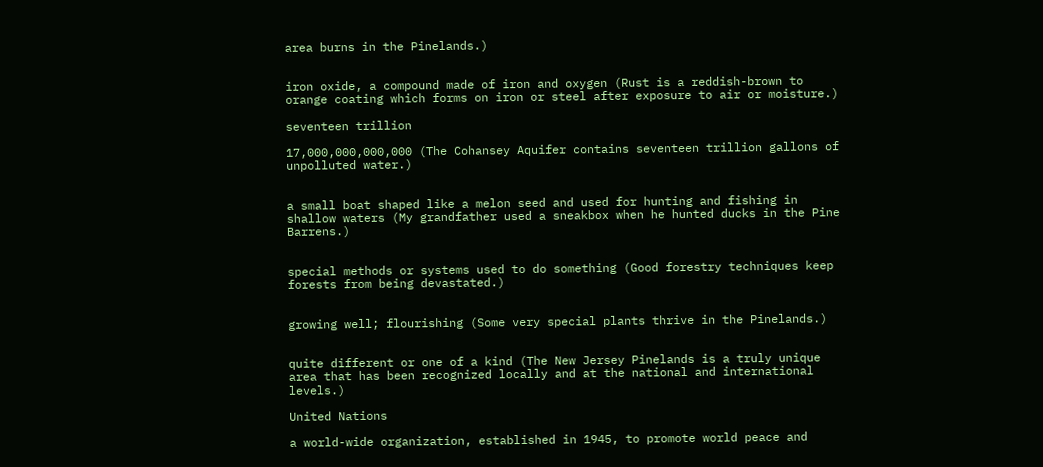area burns in the Pinelands.)


iron oxide, a compound made of iron and oxygen (Rust is a reddish-brown to orange coating which forms on iron or steel after exposure to air or moisture.)

seventeen trillion

17,000,000,000,000 (The Cohansey Aquifer contains seventeen trillion gallons of unpolluted water.)


a small boat shaped like a melon seed and used for hunting and fishing in shallow waters (My grandfather used a sneakbox when he hunted ducks in the Pine Barrens.)


special methods or systems used to do something (Good forestry techniques keep forests from being devastated.)


growing well; flourishing (Some very special plants thrive in the Pinelands.)


quite different or one of a kind (The New Jersey Pinelands is a truly unique area that has been recognized locally and at the national and international levels.)

United Nations

a world-wide organization, established in 1945, to promote world peace and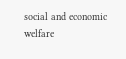social and economic welfare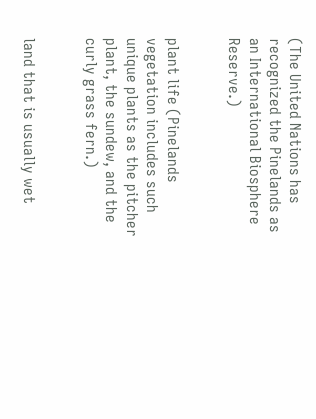(The United Nations has recognized the Pinelands as an International Biosphere Reserve.)


plant life (Pinelands vegetation includes such unique plants as the pitcher plant, the sundew, and the curly grass fern.)


land that is usually wet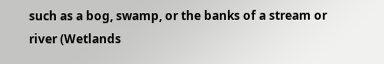such as a bog, swamp, or the banks of a stream or river (Wetlands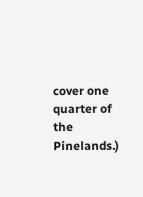cover one quarter of the Pinelands.)